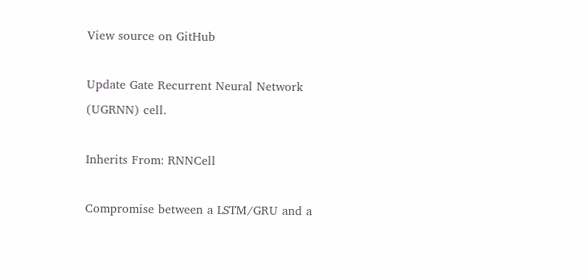View source on GitHub

Update Gate Recurrent Neural Network (UGRNN) cell.

Inherits From: RNNCell

Compromise between a LSTM/GRU and a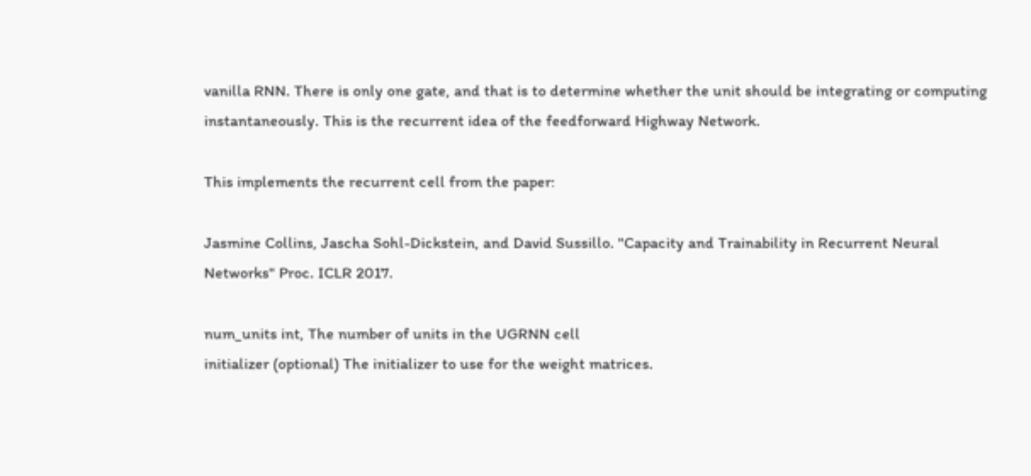vanilla RNN. There is only one gate, and that is to determine whether the unit should be integrating or computing instantaneously. This is the recurrent idea of the feedforward Highway Network.

This implements the recurrent cell from the paper:

Jasmine Collins, Jascha Sohl-Dickstein, and David Sussillo. "Capacity and Trainability in Recurrent Neural Networks" Proc. ICLR 2017.

num_units int, The number of units in the UGRNN cell
initializer (optional) The initializer to use for the weight matrices.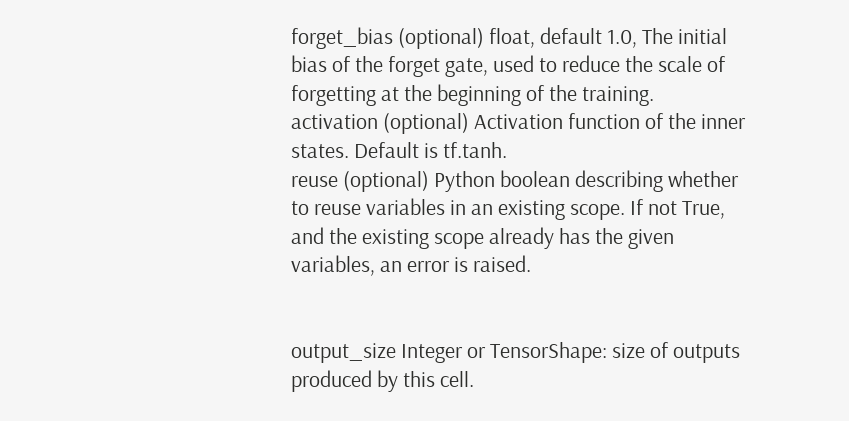forget_bias (optional) float, default 1.0, The initial bias of the forget gate, used to reduce the scale of forgetting at the beginning of the training.
activation (optional) Activation function of the inner states. Default is tf.tanh.
reuse (optional) Python boolean describing whether to reuse variables in an existing scope. If not True, and the existing scope already has the given variables, an error is raised.


output_size Integer or TensorShape: size of outputs produced by this cell.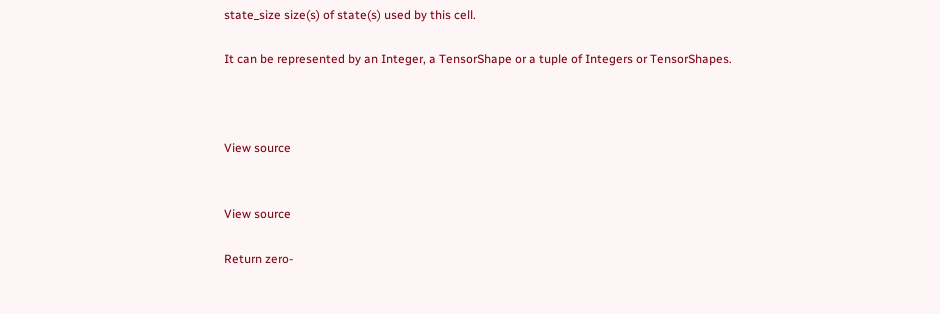state_size size(s) of state(s) used by this cell.

It can be represented by an Integer, a TensorShape or a tuple of Integers or TensorShapes.



View source


View source

Return zero-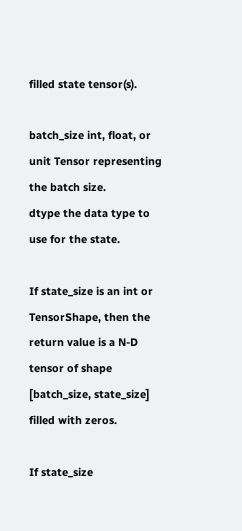filled state tensor(s).

batch_size int, float, or unit Tensor representing the batch size.
dtype the data type to use for the state.

If state_size is an int or TensorShape, then the return value is a N-D tensor of shape [batch_size, state_size] filled with zeros.

If state_size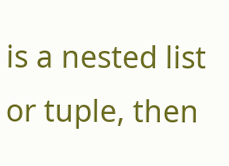is a nested list or tuple, then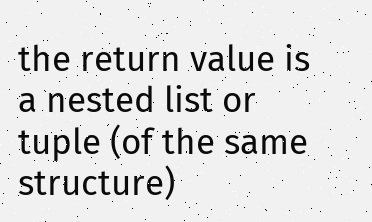the return value is a nested list or tuple (of the same structure)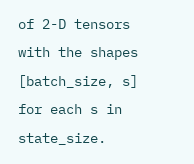of 2-D tensors with the shapes [batch_size, s] for each s in state_size.